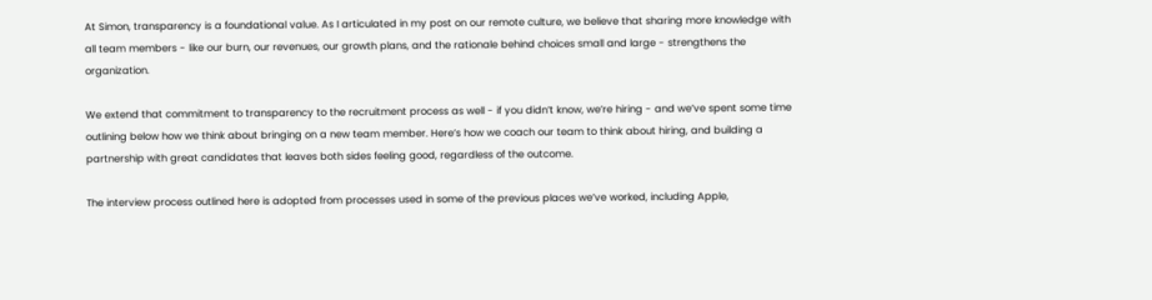At Simon, transparency is a foundational value. As I articulated in my post on our remote culture, we believe that sharing more knowledge with all team members - like our burn, our revenues, our growth plans, and the rationale behind choices small and large - strengthens the organization.

We extend that commitment to transparency to the recruitment process as well - if you didn’t know, we’re hiring - and we’ve spent some time outlining below how we think about bringing on a new team member. Here’s how we coach our team to think about hiring, and building a partnership with great candidates that leaves both sides feeling good, regardless of the outcome.

The interview process outlined here is adopted from processes used in some of the previous places we’ve worked, including Apple,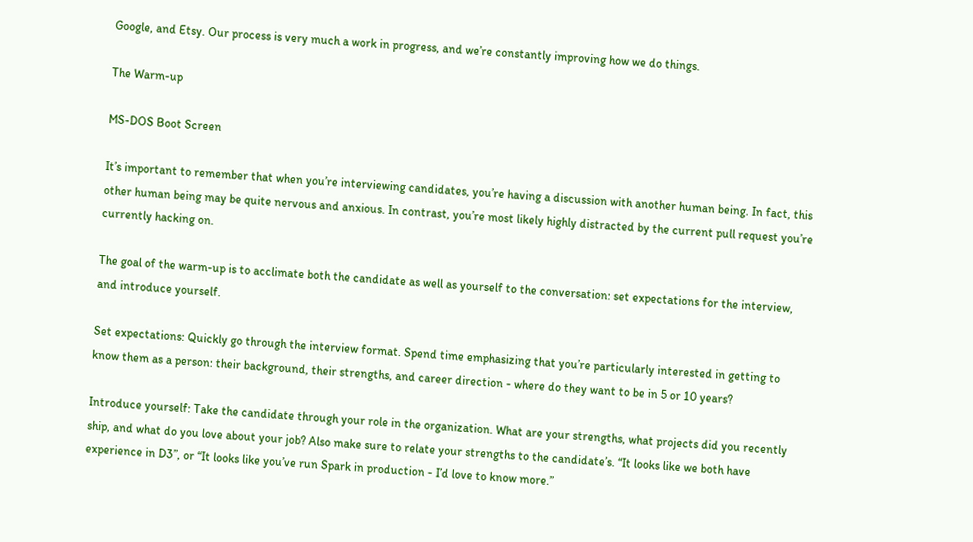Google, and Etsy. Our process is very much a work in progress, and we’re constantly improving how we do things.

The Warm-up

MS-DOS Boot Screen

It’s important to remember that when you’re interviewing candidates, you’re having a discussion with another human being. In fact, this other human being may be quite nervous and anxious. In contrast, you’re most likely highly distracted by the current pull request you’re currently hacking on.

The goal of the warm-up is to acclimate both the candidate as well as yourself to the conversation: set expectations for the interview, and introduce yourself.

Set expectations: Quickly go through the interview format. Spend time emphasizing that you’re particularly interested in getting to know them as a person: their background, their strengths, and career direction - where do they want to be in 5 or 10 years?

Introduce yourself: Take the candidate through your role in the organization. What are your strengths, what projects did you recently ship, and what do you love about your job? Also make sure to relate your strengths to the candidate’s. “It looks like we both have experience in D3”, or “It looks like you’ve run Spark in production - I’d love to know more.”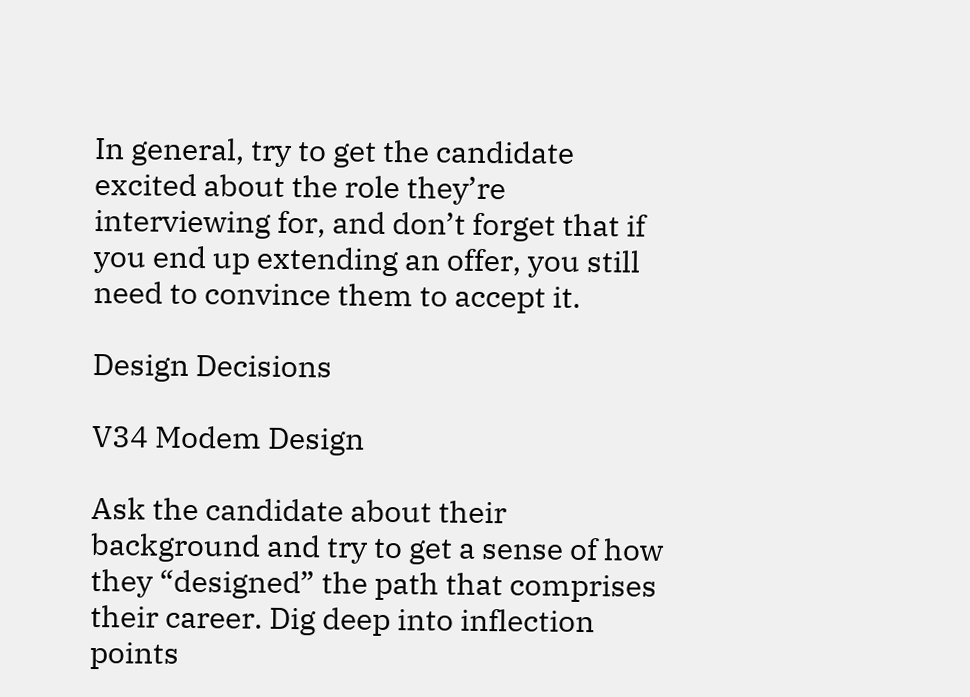In general, try to get the candidate excited about the role they’re interviewing for, and don’t forget that if you end up extending an offer, you still need to convince them to accept it.

Design Decisions

V34 Modem Design

Ask the candidate about their background and try to get a sense of how they “designed” the path that comprises their career. Dig deep into inflection points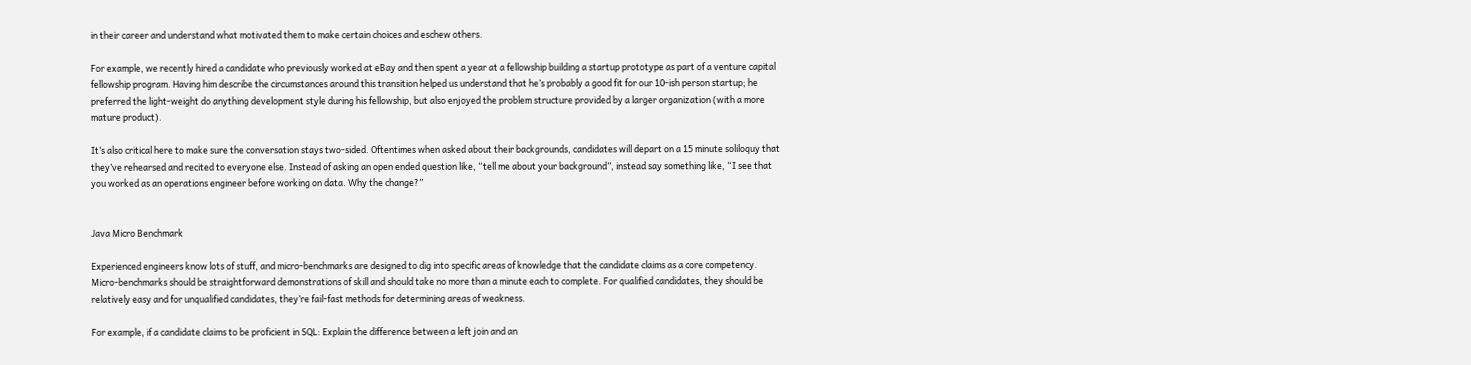in their career and understand what motivated them to make certain choices and eschew others.

For example, we recently hired a candidate who previously worked at eBay and then spent a year at a fellowship building a startup prototype as part of a venture capital fellowship program. Having him describe the circumstances around this transition helped us understand that he’s probably a good fit for our 10-ish person startup; he preferred the light-weight do anything development style during his fellowship, but also enjoyed the problem structure provided by a larger organization (with a more mature product).

It’s also critical here to make sure the conversation stays two-sided. Oftentimes when asked about their backgrounds, candidates will depart on a 15 minute soliloquy that they’ve rehearsed and recited to everyone else. Instead of asking an open ended question like, “tell me about your background”, instead say something like, “I see that you worked as an operations engineer before working on data. Why the change?”


Java Micro Benchmark

Experienced engineers know lots of stuff, and micro-benchmarks are designed to dig into specific areas of knowledge that the candidate claims as a core competency. Micro-benchmarks should be straightforward demonstrations of skill and should take no more than a minute each to complete. For qualified candidates, they should be relatively easy and for unqualified candidates, they’re fail-fast methods for determining areas of weakness.

For example, if a candidate claims to be proficient in SQL: Explain the difference between a left join and an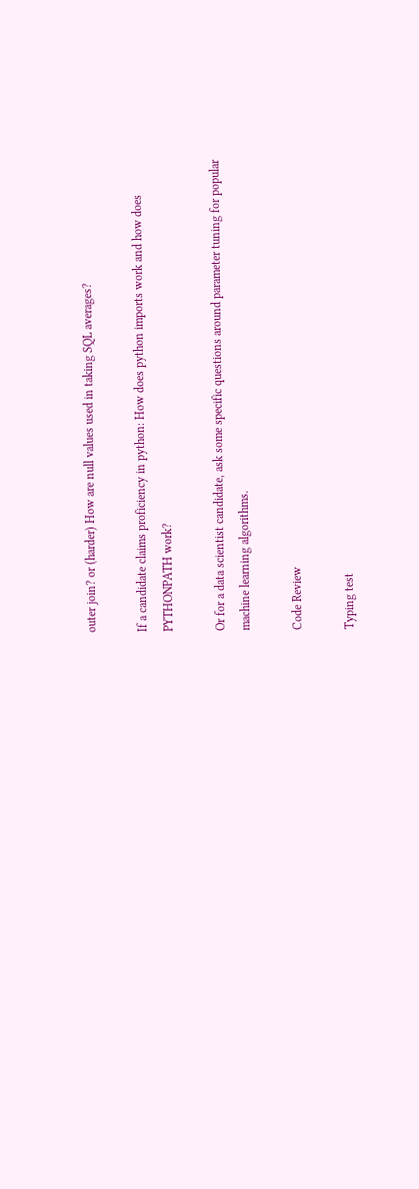outer join? or (harder) How are null values used in taking SQL averages?

If a candidate claims proficiency in python: How does python imports work and how does PYTHONPATH work?

Or for a data scientist candidate, ask some specific questions around parameter tuning for popular machine learning algorithms.

Code Review

Typing test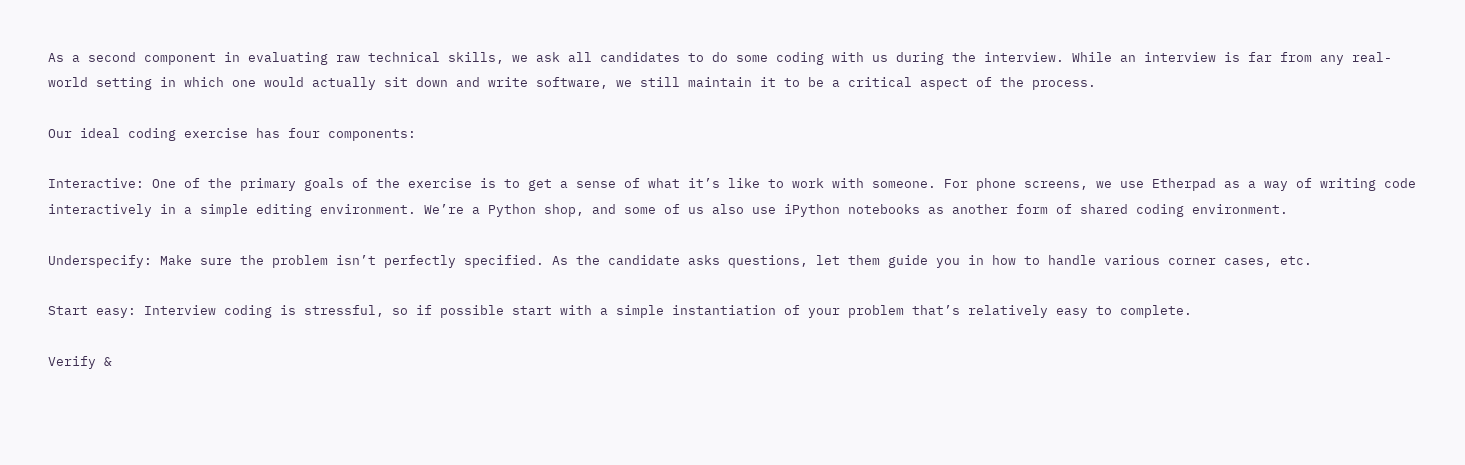As a second component in evaluating raw technical skills, we ask all candidates to do some coding with us during the interview. While an interview is far from any real-world setting in which one would actually sit down and write software, we still maintain it to be a critical aspect of the process.

Our ideal coding exercise has four components:

Interactive: One of the primary goals of the exercise is to get a sense of what it’s like to work with someone. For phone screens, we use Etherpad as a way of writing code interactively in a simple editing environment. We’re a Python shop, and some of us also use iPython notebooks as another form of shared coding environment.

Underspecify: Make sure the problem isn’t perfectly specified. As the candidate asks questions, let them guide you in how to handle various corner cases, etc.

Start easy: Interview coding is stressful, so if possible start with a simple instantiation of your problem that’s relatively easy to complete.

Verify &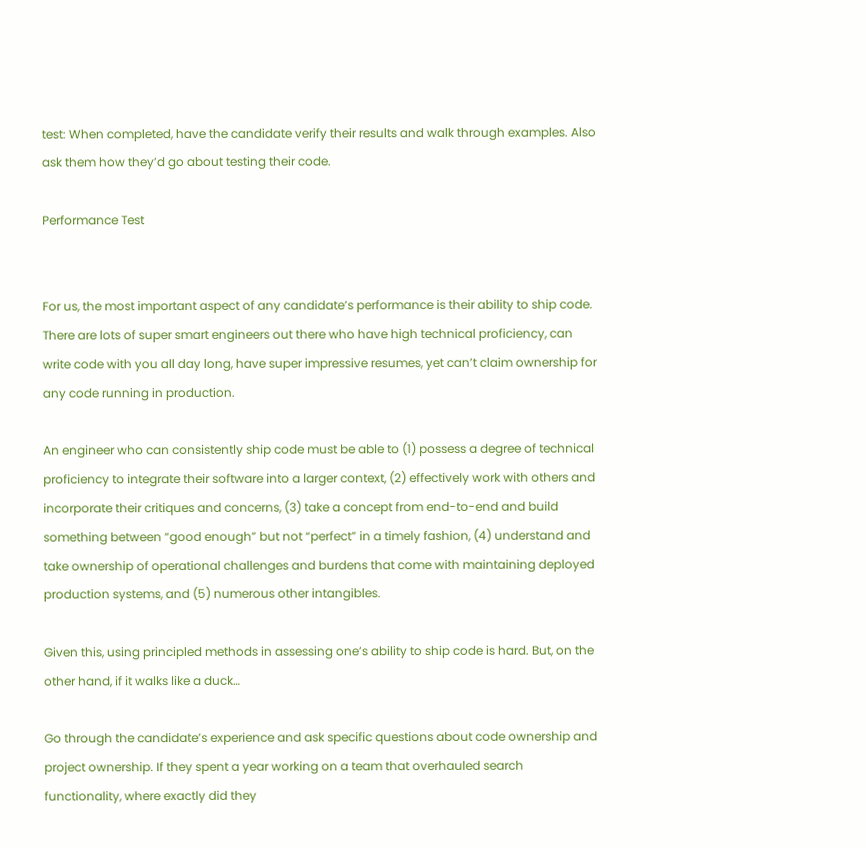test: When completed, have the candidate verify their results and walk through examples. Also ask them how they’d go about testing their code.

Performance Test


For us, the most important aspect of any candidate’s performance is their ability to ship code. There are lots of super smart engineers out there who have high technical proficiency, can write code with you all day long, have super impressive resumes, yet can’t claim ownership for any code running in production.

An engineer who can consistently ship code must be able to (1) possess a degree of technical proficiency to integrate their software into a larger context, (2) effectively work with others and incorporate their critiques and concerns, (3) take a concept from end-to-end and build something between “good enough” but not “perfect” in a timely fashion, (4) understand and take ownership of operational challenges and burdens that come with maintaining deployed production systems, and (5) numerous other intangibles.

Given this, using principled methods in assessing one’s ability to ship code is hard. But, on the other hand, if it walks like a duck…

Go through the candidate’s experience and ask specific questions about code ownership and project ownership. If they spent a year working on a team that overhauled search functionality, where exactly did they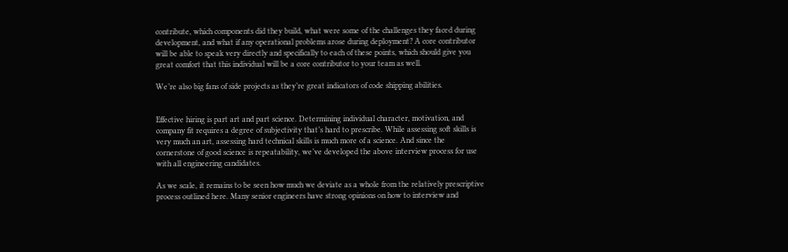contribute, which components did they build, what were some of the challenges they faced during development, and what if any operational problems arose during deployment? A core contributor will be able to speak very directly and specifically to each of these points, which should give you great comfort that this individual will be a core contributor to your team as well.

We’re also big fans of side projects as they’re great indicators of code shipping abilities.


Effective hiring is part art and part science. Determining individual character, motivation, and company fit requires a degree of subjectivity that’s hard to prescribe. While assessing soft skills is very much an art, assessing hard technical skills is much more of a science. And since the cornerstone of good science is repeatability, we’ve developed the above interview process for use with all engineering candidates.

As we scale, it remains to be seen how much we deviate as a whole from the relatively prescriptive process outlined here. Many senior engineers have strong opinions on how to interview and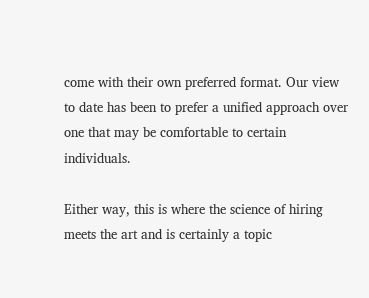come with their own preferred format. Our view to date has been to prefer a unified approach over one that may be comfortable to certain individuals.

Either way, this is where the science of hiring meets the art and is certainly a topic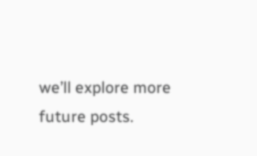we’ll explore more future posts.